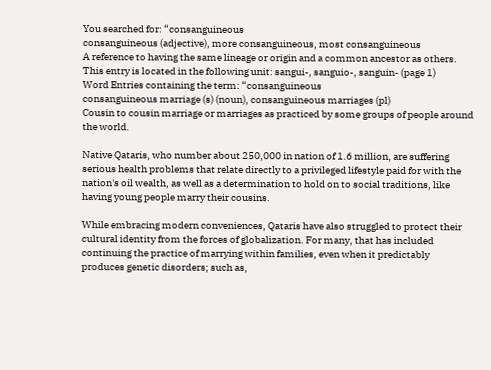You searched for: “consanguineous
consanguineous (adjective), more consanguineous, most consanguineous
A reference to having the same lineage or origin and a common ancestor as others.
This entry is located in the following unit: sangui-, sanguio-, sanguin- (page 1)
Word Entries containing the term: “consanguineous
consanguineous marriage (s) (noun), consanguineous marriages (pl)
Cousin to cousin marriage or marriages as practiced by some groups of people around the world.

Native Qataris, who number about 250,000 in nation of 1.6 million, are suffering serious health problems that relate directly to a privileged lifestyle paid for with the nation's oil wealth, as well as a determination to hold on to social traditions, like having young people marry their cousins.

While embracing modern conveniences, Qataris have also struggled to protect their cultural identity from the forces of globalization. For many, that has included continuing the practice of marrying within families, even when it predictably produces genetic disorders; such as,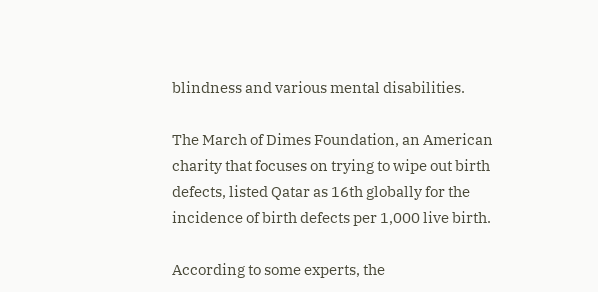blindness and various mental disabilities.

The March of Dimes Foundation, an American charity that focuses on trying to wipe out birth defects, listed Qatar as 16th globally for the incidence of birth defects per 1,000 live birth.

According to some experts, the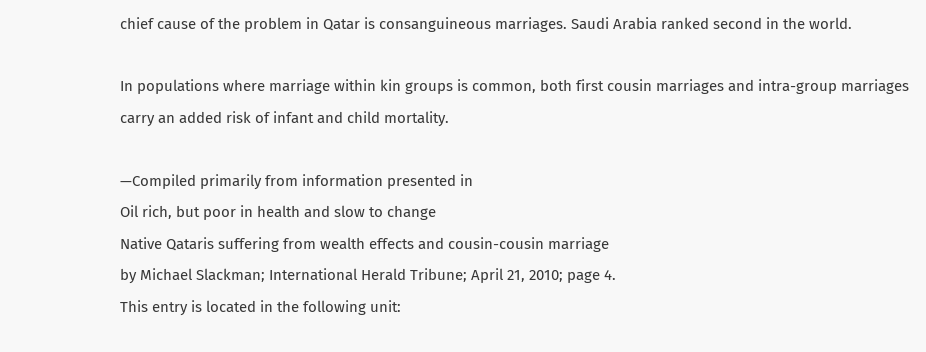chief cause of the problem in Qatar is consanguineous marriages. Saudi Arabia ranked second in the world.

In populations where marriage within kin groups is common, both first cousin marriages and intra-group marriages carry an added risk of infant and child mortality.

—Compiled primarily from information presented in
Oil rich, but poor in health and slow to change
Native Qataris suffering from wealth effects and cousin-cousin marriage
by Michael Slackman; International Herald Tribune; April 21, 2010; page 4.
This entry is located in the following unit: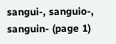sangui-, sanguio-, sanguin- (page 1)